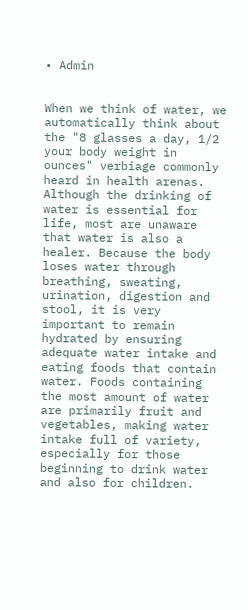• Admin


When we think of water, we automatically think about the "8 glasses a day, 1/2 your body weight in ounces" verbiage commonly heard in health arenas. Although the drinking of water is essential for life, most are unaware that water is also a healer. Because the body loses water through breathing, sweating, urination, digestion and stool, it is very important to remain hydrated by ensuring adequate water intake and eating foods that contain water. Foods containing the most amount of water are primarily fruit and vegetables, making water intake full of variety, especially for those beginning to drink water and also for children.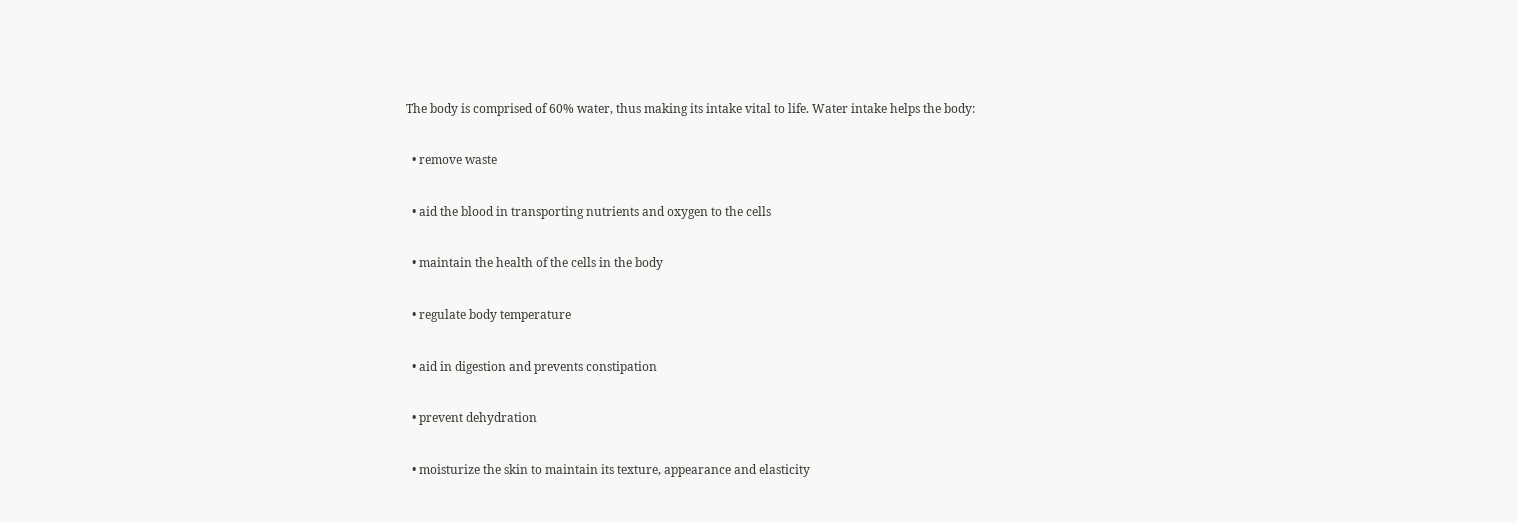The body is comprised of 60% water, thus making its intake vital to life. Water intake helps the body:

  • remove waste

  • aid the blood in transporting nutrients and oxygen to the cells

  • maintain the health of the cells in the body

  • regulate body temperature

  • aid in digestion and prevents constipation

  • prevent dehydration

  • moisturize the skin to maintain its texture, appearance and elasticity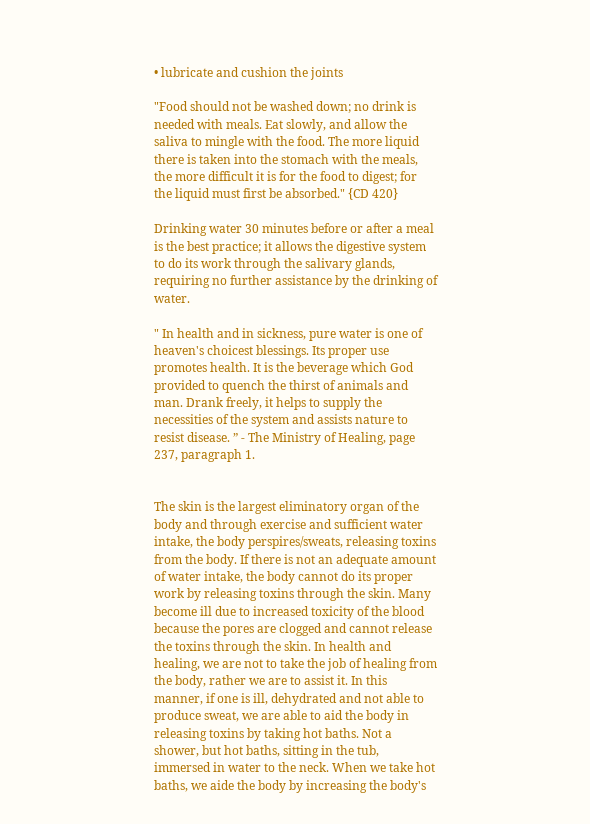• lubricate and cushion the joints

"Food should not be washed down; no drink is needed with meals. Eat slowly, and allow the saliva to mingle with the food. The more liquid there is taken into the stomach with the meals, the more difficult it is for the food to digest; for the liquid must first be absorbed." {CD 420}

Drinking water 30 minutes before or after a meal is the best practice; it allows the digestive system to do its work through the salivary glands, requiring no further assistance by the drinking of water.

" In health and in sickness, pure water is one of heaven's choicest blessings. Its proper use promotes health. It is the beverage which God provided to quench the thirst of animals and man. Drank freely, it helps to supply the necessities of the system and assists nature to resist disease. ” - The Ministry of Healing, page 237, paragraph 1.


The skin is the largest eliminatory organ of the body and through exercise and sufficient water intake, the body perspires/sweats, releasing toxins from the body. If there is not an adequate amount of water intake, the body cannot do its proper work by releasing toxins through the skin. Many become ill due to increased toxicity of the blood because the pores are clogged and cannot release the toxins through the skin. In health and healing, we are not to take the job of healing from the body, rather we are to assist it. In this manner, if one is ill, dehydrated and not able to produce sweat, we are able to aid the body in releasing toxins by taking hot baths. Not a shower, but hot baths, sitting in the tub, immersed in water to the neck. When we take hot baths, we aide the body by increasing the body's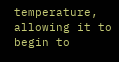temperature, allowing it to begin to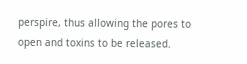perspire, thus allowing the pores to open and toxins to be released.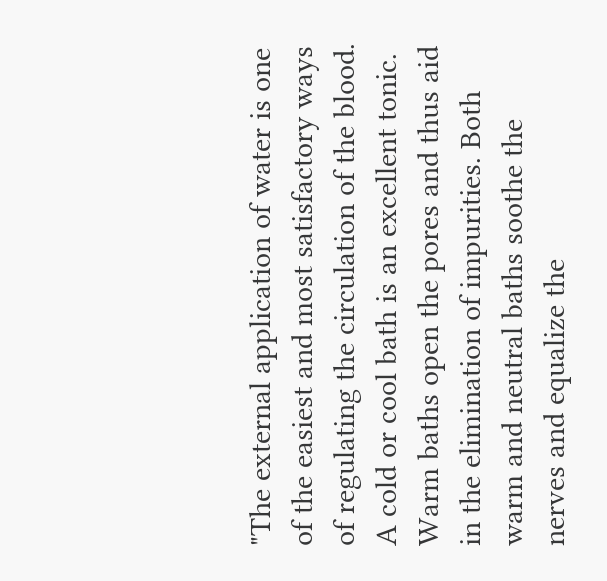"The external application of water is one of the easiest and most satisfactory ways of regulating the circulation of the blood. A cold or cool bath is an excellent tonic. Warm baths open the pores and thus aid in the elimination of impurities. Both warm and neutral baths soothe the nerves and equalize the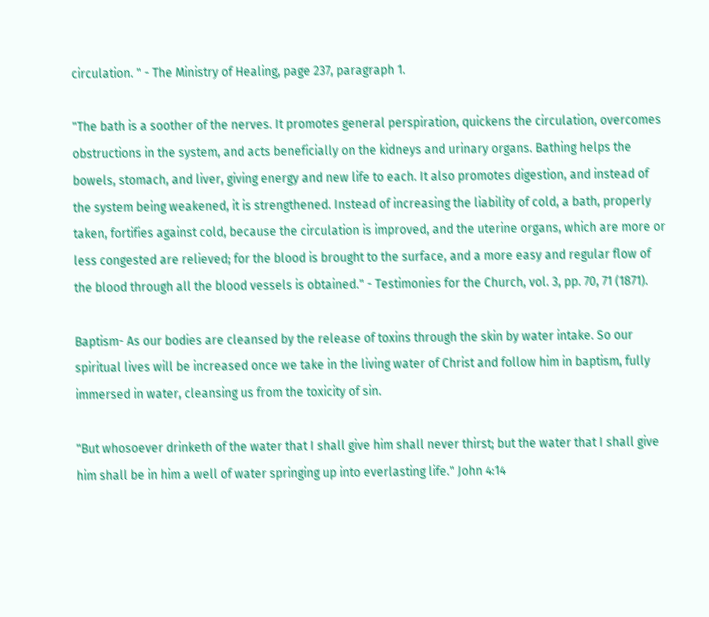circulation. " - The Ministry of Healing, page 237, paragraph 1.

"The bath is a soother of the nerves. It promotes general perspiration, quickens the circulation, overcomes obstructions in the system, and acts beneficially on the kidneys and urinary organs. Bathing helps the bowels, stomach, and liver, giving energy and new life to each. It also promotes digestion, and instead of the system being weakened, it is strengthened. Instead of increasing the liability of cold, a bath, properly taken, fortifies against cold, because the circulation is improved, and the uterine organs, which are more or less congested are relieved; for the blood is brought to the surface, and a more easy and regular flow of the blood through all the blood vessels is obtained." - Testimonies for the Church, vol. 3, pp. 70, 71 (1871).

Baptism- As our bodies are cleansed by the release of toxins through the skin by water intake. So our spiritual lives will be increased once we take in the living water of Christ and follow him in baptism, fully immersed in water, cleansing us from the toxicity of sin.

"But whosoever drinketh of the water that I shall give him shall never thirst; but the water that I shall give him shall be in him a well of water springing up into everlasting life." John 4:14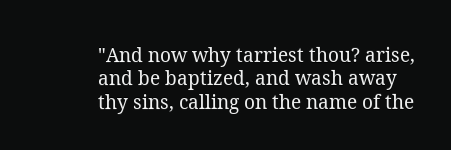"And now why tarriest thou? arise, and be baptized, and wash away thy sins, calling on the name of the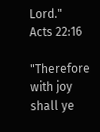Lord."  Acts 22:16

"Therefore with joy shall ye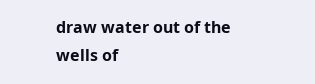draw water out of the wells of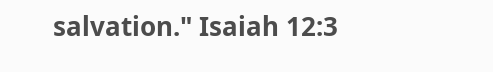salvation." Isaiah 12:3